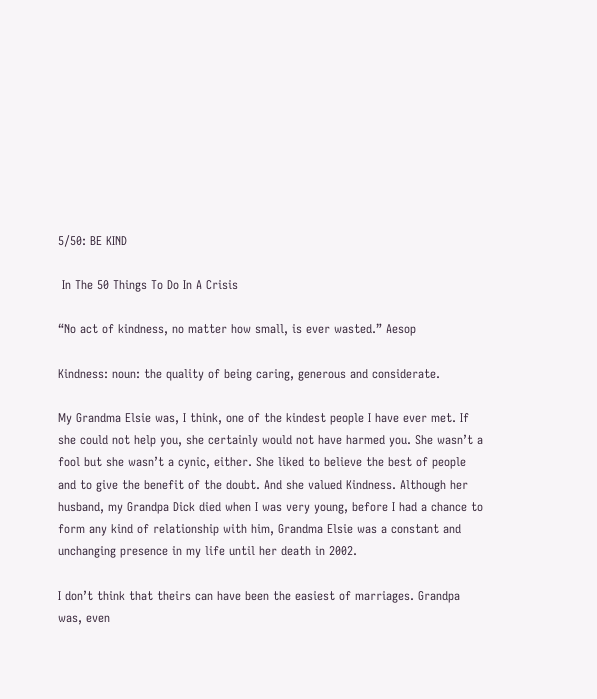5/50: BE KIND

 In The 50 Things To Do In A Crisis

“No act of kindness, no matter how small, is ever wasted.” Aesop

Kindness: noun: the quality of being caring, generous and considerate.

My Grandma Elsie was, I think, one of the kindest people I have ever met. If she could not help you, she certainly would not have harmed you. She wasn’t a fool but she wasn’t a cynic, either. She liked to believe the best of people and to give the benefit of the doubt. And she valued Kindness. Although her husband, my Grandpa Dick died when I was very young, before I had a chance to form any kind of relationship with him, Grandma Elsie was a constant and unchanging presence in my life until her death in 2002.

I don’t think that theirs can have been the easiest of marriages. Grandpa was, even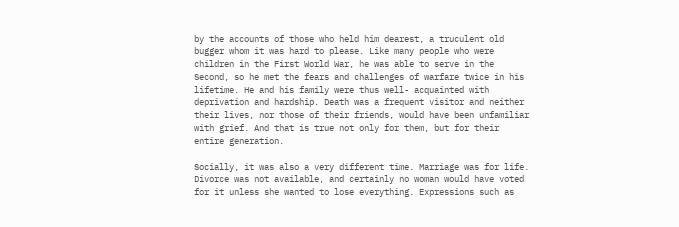by the accounts of those who held him dearest, a truculent old bugger whom it was hard to please. Like many people who were children in the First World War, he was able to serve in the Second, so he met the fears and challenges of warfare twice in his lifetime. He and his family were thus well- acquainted with deprivation and hardship. Death was a frequent visitor and neither their lives, nor those of their friends, would have been unfamiliar with grief. And that is true not only for them, but for their entire generation.

Socially, it was also a very different time. Marriage was for life. Divorce was not available, and certainly no woman would have voted for it unless she wanted to lose everything. Expressions such as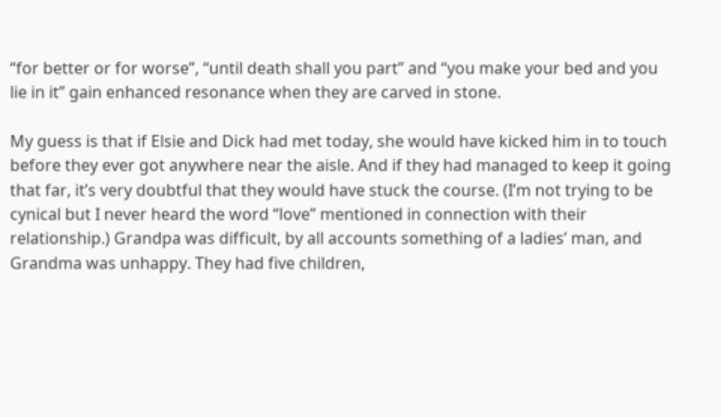“for better or for worse”, “until death shall you part” and “you make your bed and you lie in it” gain enhanced resonance when they are carved in stone.

My guess is that if Elsie and Dick had met today, she would have kicked him in to touch before they ever got anywhere near the aisle. And if they had managed to keep it going that far, it’s very doubtful that they would have stuck the course. (I’m not trying to be cynical but I never heard the word “love” mentioned in connection with their relationship.) Grandpa was difficult, by all accounts something of a ladies’ man, and Grandma was unhappy. They had five children,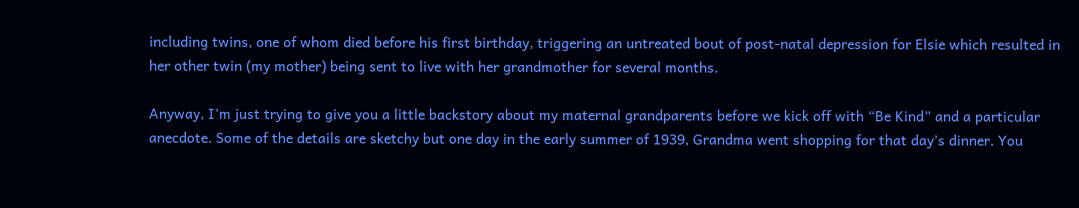including twins, one of whom died before his first birthday, triggering an untreated bout of post-natal depression for Elsie which resulted in her other twin (my mother) being sent to live with her grandmother for several months.

Anyway, I’m just trying to give you a little backstory about my maternal grandparents before we kick off with “Be Kind” and a particular anecdote. Some of the details are sketchy but one day in the early summer of 1939, Grandma went shopping for that day’s dinner. You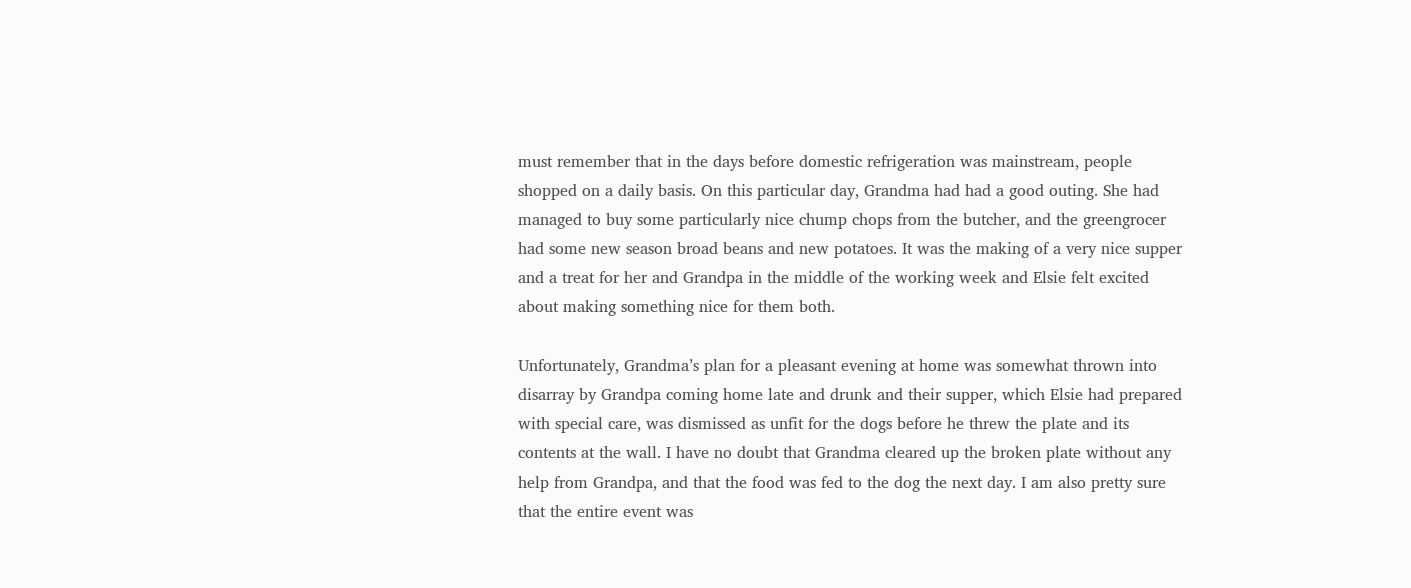must remember that in the days before domestic refrigeration was mainstream, people shopped on a daily basis. On this particular day, Grandma had had a good outing. She had managed to buy some particularly nice chump chops from the butcher, and the greengrocer had some new season broad beans and new potatoes. It was the making of a very nice supper and a treat for her and Grandpa in the middle of the working week and Elsie felt excited about making something nice for them both.

Unfortunately, Grandma’s plan for a pleasant evening at home was somewhat thrown into disarray by Grandpa coming home late and drunk and their supper, which Elsie had prepared with special care, was dismissed as unfit for the dogs before he threw the plate and its contents at the wall. I have no doubt that Grandma cleared up the broken plate without any help from Grandpa, and that the food was fed to the dog the next day. I am also pretty sure that the entire event was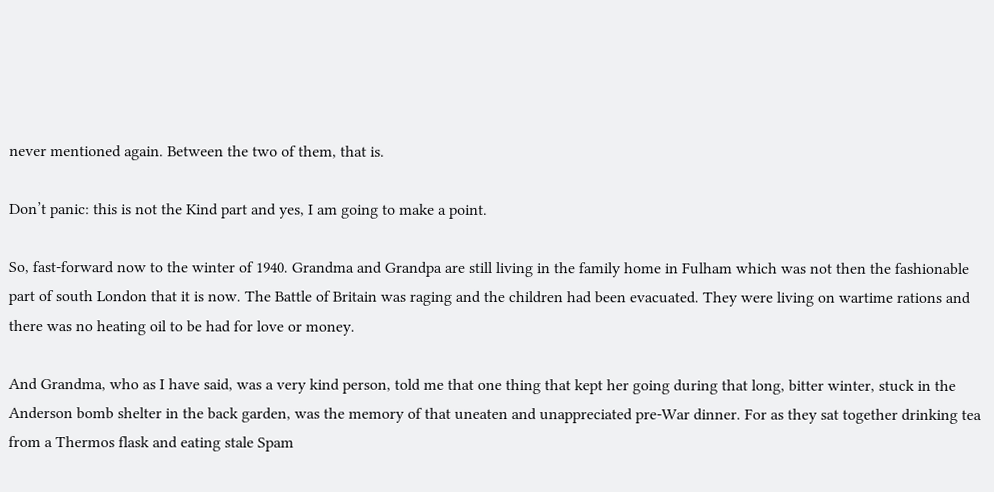never mentioned again. Between the two of them, that is.

Don’t panic: this is not the Kind part and yes, I am going to make a point.

So, fast-forward now to the winter of 1940. Grandma and Grandpa are still living in the family home in Fulham which was not then the fashionable part of south London that it is now. The Battle of Britain was raging and the children had been evacuated. They were living on wartime rations and there was no heating oil to be had for love or money.

And Grandma, who as I have said, was a very kind person, told me that one thing that kept her going during that long, bitter winter, stuck in the Anderson bomb shelter in the back garden, was the memory of that uneaten and unappreciated pre-War dinner. For as they sat together drinking tea from a Thermos flask and eating stale Spam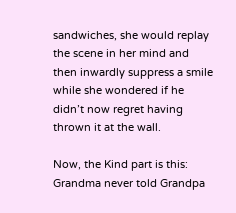sandwiches, she would replay the scene in her mind and then inwardly suppress a smile while she wondered if he didn’t now regret having thrown it at the wall.

Now, the Kind part is this: Grandma never told Grandpa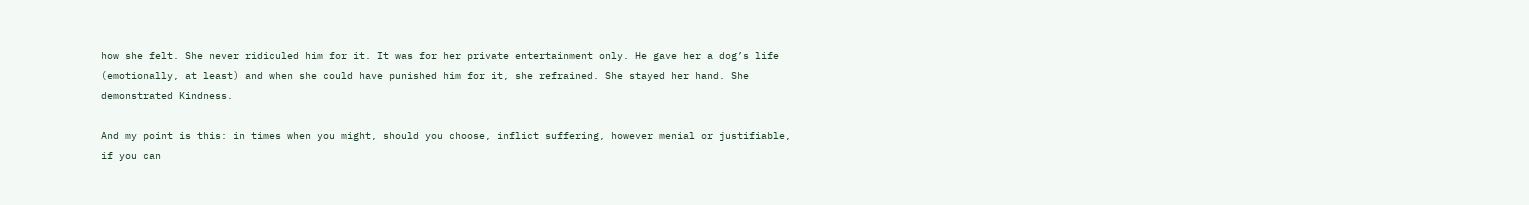how she felt. She never ridiculed him for it. It was for her private entertainment only. He gave her a dog’s life (emotionally, at least) and when she could have punished him for it, she refrained. She stayed her hand. She demonstrated Kindness.

And my point is this: in times when you might, should you choose, inflict suffering, however menial or justifiable, if you can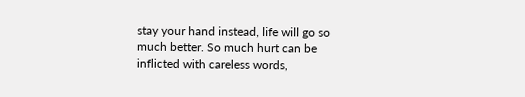stay your hand instead, life will go so much better. So much hurt can be inflicted with careless words,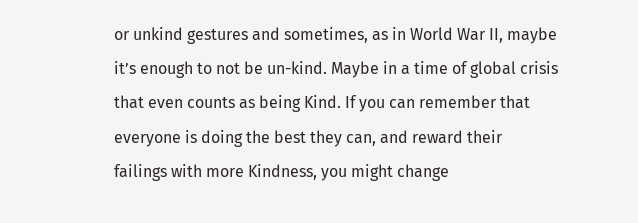or unkind gestures and sometimes, as in World War II, maybe it’s enough to not be un-kind. Maybe in a time of global crisis that even counts as being Kind. If you can remember that everyone is doing the best they can, and reward their failings with more Kindness, you might change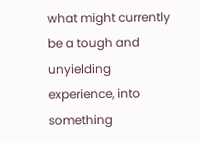what might currently be a tough and unyielding experience, into something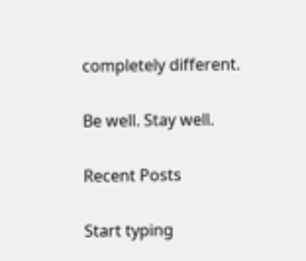completely different.

Be well. Stay well.

Recent Posts

Start typing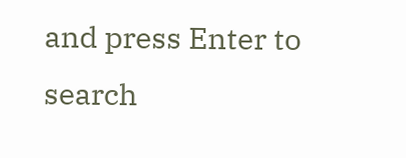and press Enter to search